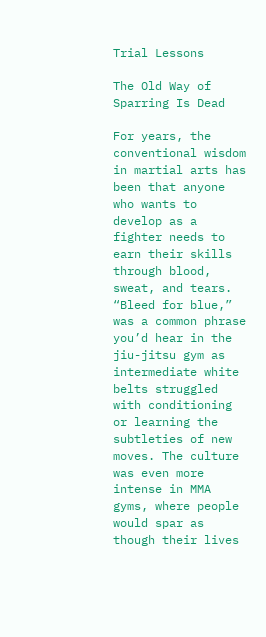Trial Lessons

The Old Way of Sparring Is Dead

For years, the conventional wisdom in martial arts has been that anyone who wants to develop as a fighter needs to earn their skills through blood, sweat, and tears. “Bleed for blue,” was a common phrase you’d hear in the jiu-jitsu gym as intermediate white belts struggled with conditioning or learning the subtleties of new moves. The culture was even more intense in MMA gyms, where people would spar as though their lives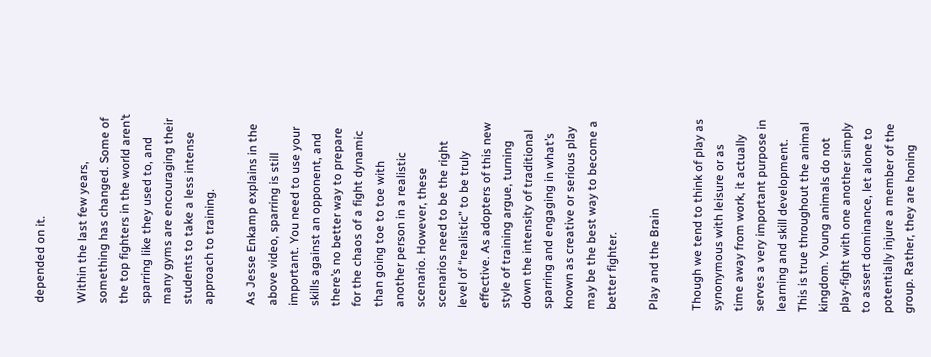depended on it.

Within the last few years, something has changed. Some of the top fighters in the world aren’t sparring like they used to, and many gyms are encouraging their students to take a less intense approach to training.

As Jesse Enkamp explains in the above video, sparring is still important. You need to use your skills against an opponent, and there’s no better way to prepare for the chaos of a fight dynamic than going toe to toe with another person in a realistic scenario. However, these scenarios need to be the right level of “realistic” to be truly effective. As adopters of this new style of training argue, turning down the intensity of traditional sparring and engaging in what’s known as creative or serious play may be the best way to become a better fighter.

Play and the Brain

Though we tend to think of play as synonymous with leisure or as time away from work, it actually serves a very important purpose in learning and skill development. This is true throughout the animal kingdom. Young animals do not play-fight with one another simply to assert dominance, let alone to potentially injure a member of the group. Rather, they are honing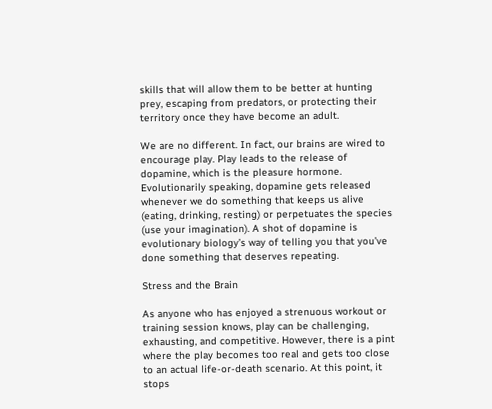skills that will allow them to be better at hunting prey, escaping from predators, or protecting their territory once they have become an adult.

We are no different. In fact, our brains are wired to encourage play. Play leads to the release of dopamine, which is the pleasure hormone. Evolutionarily speaking, dopamine gets released whenever we do something that keeps us alive (eating, drinking, resting) or perpetuates the species (use your imagination). A shot of dopamine is evolutionary biology’s way of telling you that you’ve done something that deserves repeating.

Stress and the Brain

As anyone who has enjoyed a strenuous workout or training session knows, play can be challenging, exhausting, and competitive. However, there is a pint where the play becomes too real and gets too close to an actual life-or-death scenario. At this point, it stops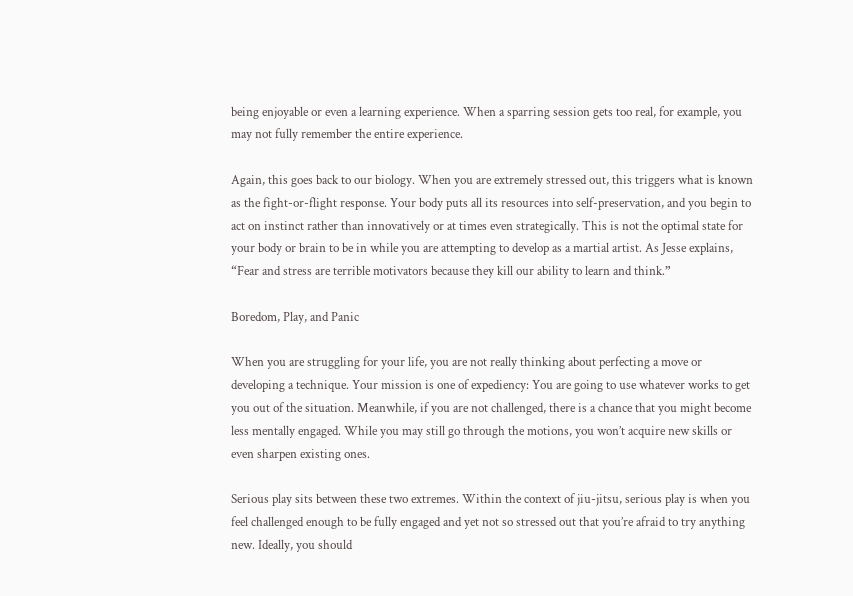being enjoyable or even a learning experience. When a sparring session gets too real, for example, you may not fully remember the entire experience.

Again, this goes back to our biology. When you are extremely stressed out, this triggers what is known as the fight-or-flight response. Your body puts all its resources into self-preservation, and you begin to act on instinct rather than innovatively or at times even strategically. This is not the optimal state for your body or brain to be in while you are attempting to develop as a martial artist. As Jesse explains, “Fear and stress are terrible motivators because they kill our ability to learn and think.”

Boredom, Play, and Panic

When you are struggling for your life, you are not really thinking about perfecting a move or developing a technique. Your mission is one of expediency: You are going to use whatever works to get you out of the situation. Meanwhile, if you are not challenged, there is a chance that you might become less mentally engaged. While you may still go through the motions, you won’t acquire new skills or even sharpen existing ones.

Serious play sits between these two extremes. Within the context of jiu-jitsu, serious play is when you feel challenged enough to be fully engaged and yet not so stressed out that you’re afraid to try anything new. Ideally, you should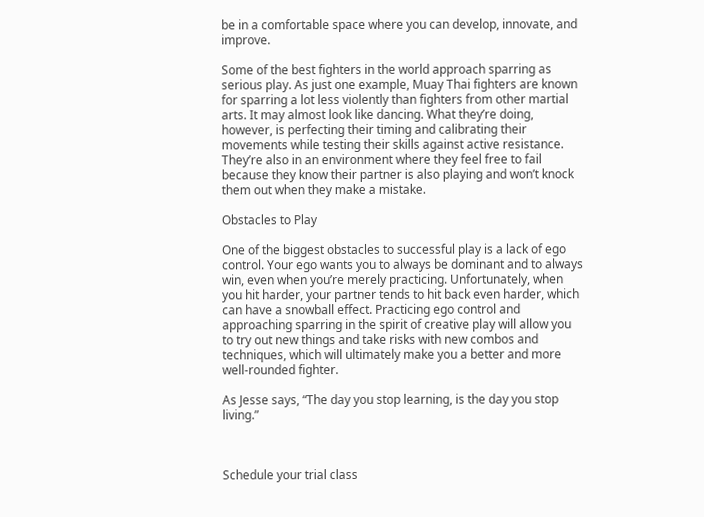be in a comfortable space where you can develop, innovate, and improve.

Some of the best fighters in the world approach sparring as serious play. As just one example, Muay Thai fighters are known for sparring a lot less violently than fighters from other martial arts. It may almost look like dancing. What they’re doing, however, is perfecting their timing and calibrating their movements while testing their skills against active resistance. They’re also in an environment where they feel free to fail because they know their partner is also playing and won’t knock them out when they make a mistake.

Obstacles to Play

One of the biggest obstacles to successful play is a lack of ego control. Your ego wants you to always be dominant and to always win, even when you’re merely practicing. Unfortunately, when you hit harder, your partner tends to hit back even harder, which can have a snowball effect. Practicing ego control and approaching sparring in the spirit of creative play will allow you to try out new things and take risks with new combos and techniques, which will ultimately make you a better and more well-rounded fighter.

As Jesse says, “The day you stop learning, is the day you stop living.”



Schedule your trial class